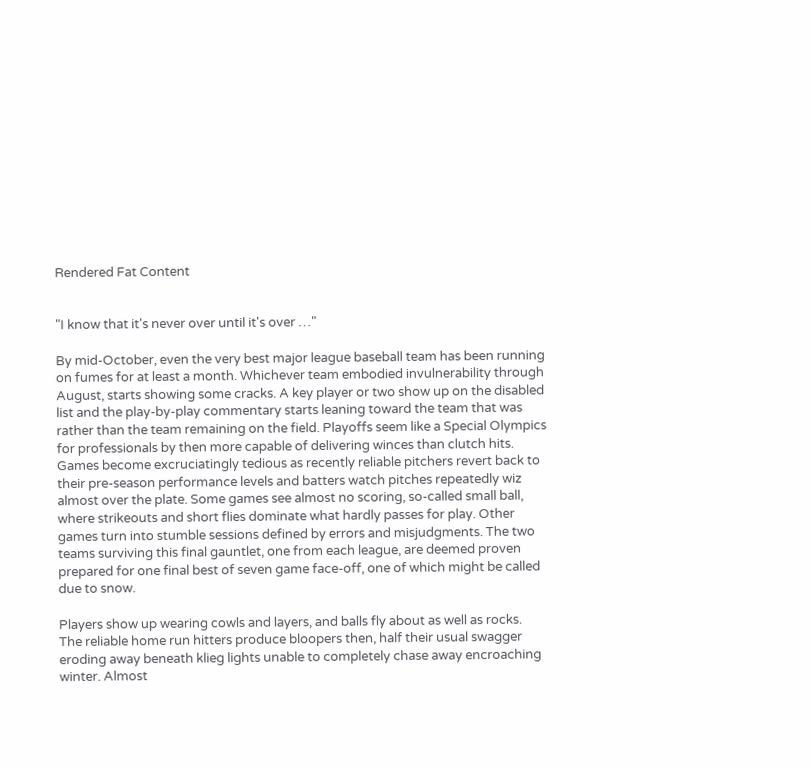Rendered Fat Content


"I know that it's never over until it's over …"

By mid-October, even the very best major league baseball team has been running on fumes for at least a month. Whichever team embodied invulnerability through August, starts showing some cracks. A key player or two show up on the disabled list and the play-by-play commentary starts leaning toward the team that was rather than the team remaining on the field. Playoffs seem like a Special Olympics for professionals by then more capable of delivering winces than clutch hits. Games become excruciatingly tedious as recently reliable pitchers revert back to their pre-season performance levels and batters watch pitches repeatedly wiz almost over the plate. Some games see almost no scoring, so-called small ball, where strikeouts and short flies dominate what hardly passes for play. Other games turn into stumble sessions defined by errors and misjudgments. The two teams surviving this final gauntlet, one from each league, are deemed proven prepared for one final best of seven game face-off, one of which might be called due to snow.

Players show up wearing cowls and layers, and balls fly about as well as rocks.
The reliable home run hitters produce bloopers then, half their usual swagger eroding away beneath klieg lights unable to completely chase away encroaching winter. Almost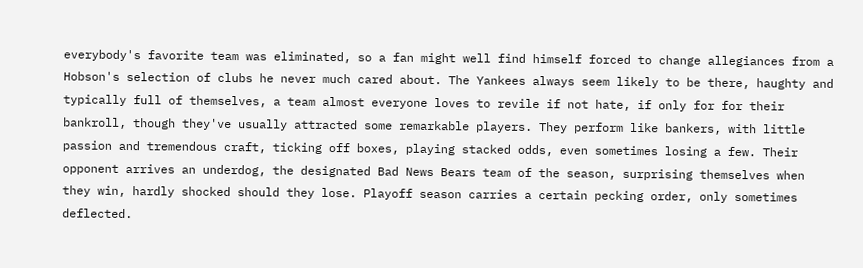everybody's favorite team was eliminated, so a fan might well find himself forced to change allegiances from a Hobson's selection of clubs he never much cared about. The Yankees always seem likely to be there, haughty and typically full of themselves, a team almost everyone loves to revile if not hate, if only for for their bankroll, though they've usually attracted some remarkable players. They perform like bankers, with little passion and tremendous craft, ticking off boxes, playing stacked odds, even sometimes losing a few. Their opponent arrives an underdog, the designated Bad News Bears team of the season, surprising themselves when they win, hardly shocked should they lose. Playoff season carries a certain pecking order, only sometimes deflected.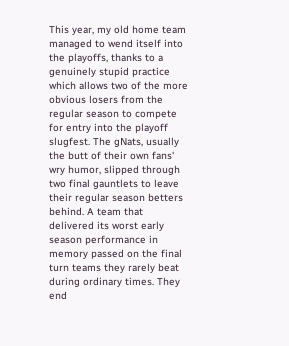This year, my old home team managed to wend itself into the playoffs, thanks to a genuinely stupid practice which allows two of the more obvious losers from the regular season to compete for entry into the playoff slugfest. The gNats, usually the butt of their own fans' wry humor, slipped through two final gauntlets to leave their regular season betters behind. A team that delivered its worst early season performance in memory passed on the final turn teams they rarely beat during ordinary times. They end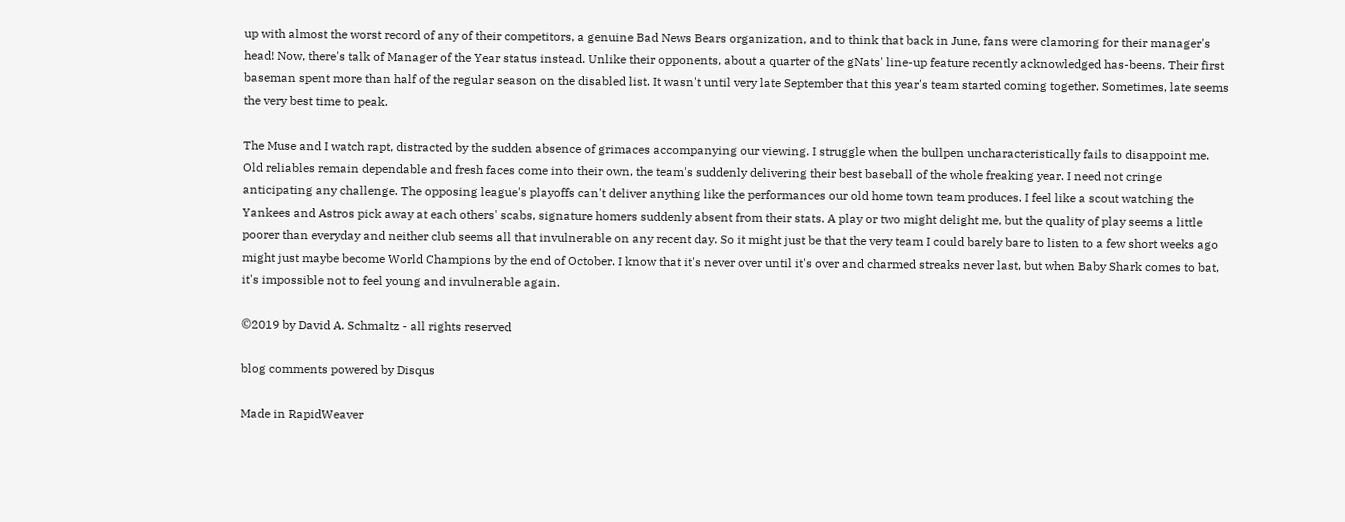up with almost the worst record of any of their competitors, a genuine Bad News Bears organization, and to think that back in June, fans were clamoring for their manager's head! Now, there's talk of Manager of the Year status instead. Unlike their opponents, about a quarter of the gNats' line-up feature recently acknowledged has-beens. Their first baseman spent more than half of the regular season on the disabled list. It wasn't until very late September that this year's team started coming together. Sometimes, late seems the very best time to peak.

The Muse and I watch rapt, distracted by the sudden absence of grimaces accompanying our viewing. I struggle when the bullpen uncharacteristically fails to disappoint me. Old reliables remain dependable and fresh faces come into their own, the team's suddenly delivering their best baseball of the whole freaking year. I need not cringe anticipating any challenge. The opposing league's playoffs can't deliver anything like the performances our old home town team produces. I feel like a scout watching the Yankees and Astros pick away at each others' scabs, signature homers suddenly absent from their stats. A play or two might delight me, but the quality of play seems a little poorer than everyday and neither club seems all that invulnerable on any recent day. So it might just be that the very team I could barely bare to listen to a few short weeks ago might just maybe become World Champions by the end of October. I know that it's never over until it's over and charmed streaks never last, but when Baby Shark comes to bat, it's impossible not to feel young and invulnerable again.

©2019 by David A. Schmaltz - all rights reserved

blog comments powered by Disqus

Made in RapidWeaver